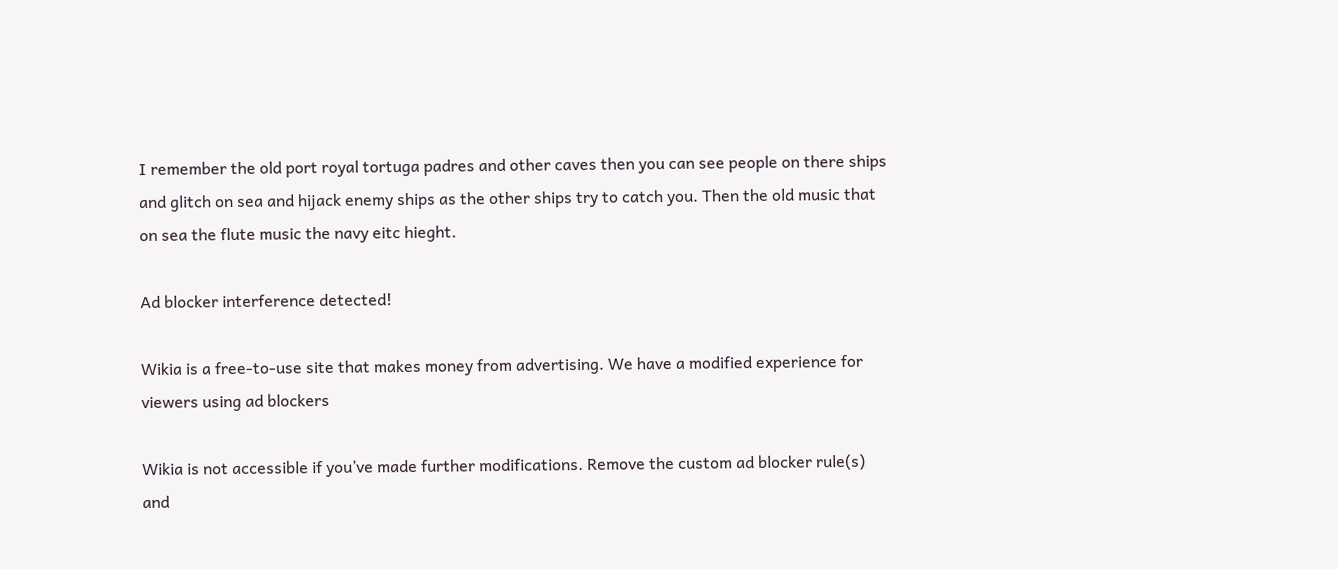I remember the old port royal tortuga padres and other caves then you can see people on there ships and glitch on sea and hijack enemy ships as the other ships try to catch you. Then the old music that on sea the flute music the navy eitc hieght.

Ad blocker interference detected!

Wikia is a free-to-use site that makes money from advertising. We have a modified experience for viewers using ad blockers

Wikia is not accessible if you’ve made further modifications. Remove the custom ad blocker rule(s) and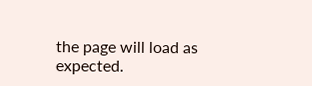the page will load as expected.